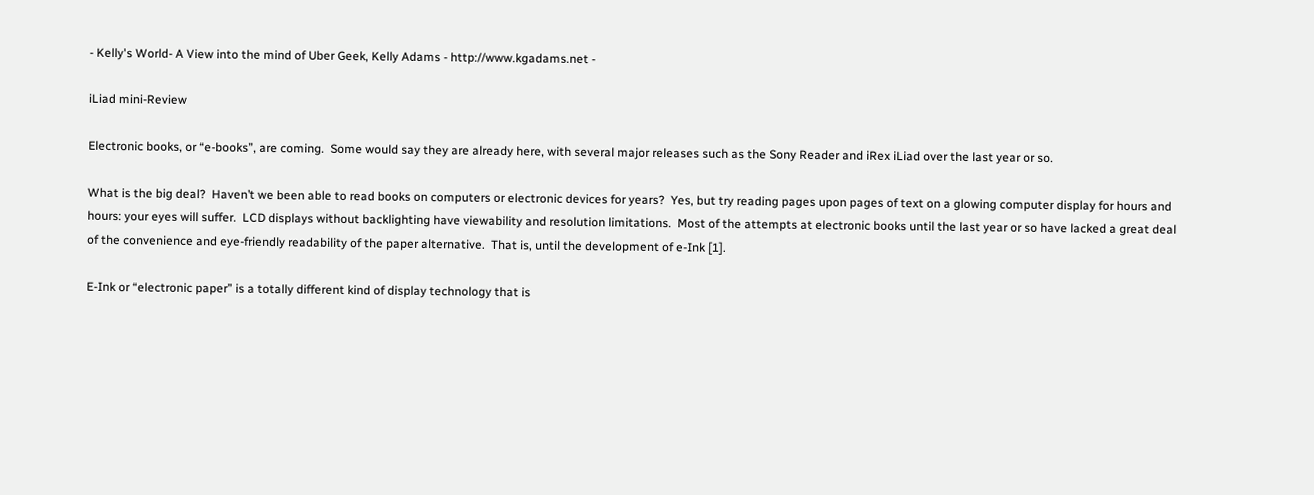- Kelly's World- A View into the mind of Uber Geek, Kelly Adams - http://www.kgadams.net -

iLiad mini-Review

Electronic books, or “e-books”, are coming.  Some would say they are already here, with several major releases such as the Sony Reader and iRex iLiad over the last year or so.

What is the big deal?  Haven’t we been able to read books on computers or electronic devices for years?  Yes, but try reading pages upon pages of text on a glowing computer display for hours and hours: your eyes will suffer.  LCD displays without backlighting have viewability and resolution limitations.  Most of the attempts at electronic books until the last year or so have lacked a great deal of the convenience and eye-friendly readability of the paper alternative.  That is, until the development of e-Ink [1].

E-Ink or “electronic paper” is a totally different kind of display technology that is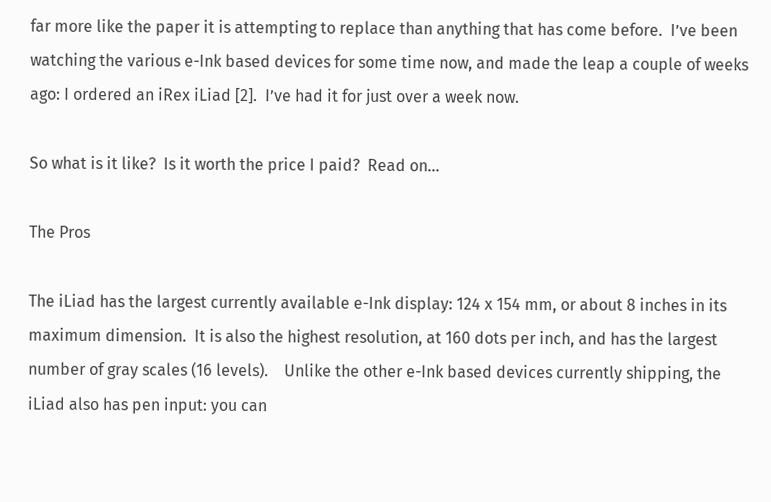far more like the paper it is attempting to replace than anything that has come before.  I’ve been watching the various e-Ink based devices for some time now, and made the leap a couple of weeks ago: I ordered an iRex iLiad [2].  I’ve had it for just over a week now.

So what is it like?  Is it worth the price I paid?  Read on…

The Pros

The iLiad has the largest currently available e-Ink display: 124 x 154 mm, or about 8 inches in its maximum dimension.  It is also the highest resolution, at 160 dots per inch, and has the largest number of gray scales (16 levels).    Unlike the other e-Ink based devices currently shipping, the iLiad also has pen input: you can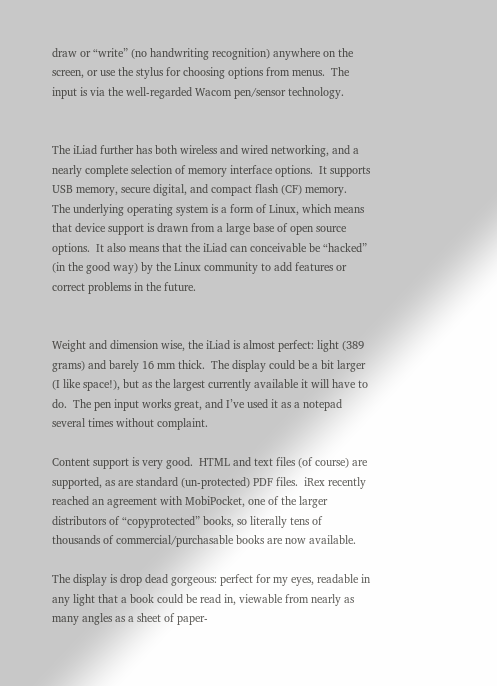draw or “write” (no handwriting recognition) anywhere on the screen, or use the stylus for choosing options from menus.  The input is via the well-regarded Wacom pen/sensor technology.


The iLiad further has both wireless and wired networking, and a nearly complete selection of memory interface options.  It supports USB memory, secure digital, and compact flash (CF) memory.  The underlying operating system is a form of Linux, which means that device support is drawn from a large base of open source options.  It also means that the iLiad can conceivable be “hacked” (in the good way) by the Linux community to add features or correct problems in the future.


Weight and dimension wise, the iLiad is almost perfect: light (389 grams) and barely 16 mm thick.  The display could be a bit larger (I like space!), but as the largest currently available it will have to do.  The pen input works great, and I’ve used it as a notepad several times without complaint.

Content support is very good.  HTML and text files (of course) are supported, as are standard (un-protected) PDF files.  iRex recently reached an agreement with MobiPocket, one of the larger distributors of “copyprotected” books, so literally tens of thousands of commercial/purchasable books are now available.

The display is drop dead gorgeous: perfect for my eyes, readable in any light that a book could be read in, viewable from nearly as many angles as a sheet of paper-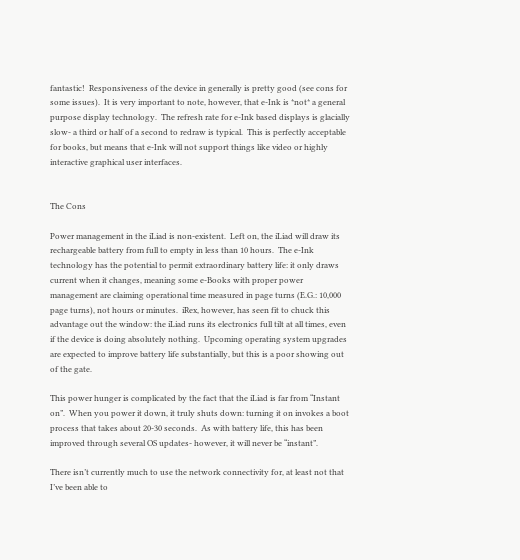fantastic!  Responsiveness of the device in generally is pretty good (see cons for some issues).  It is very important to note, however, that e-Ink is *not* a general purpose display technology.  The refresh rate for e-Ink based displays is glacially slow- a third or half of a second to redraw is typical.  This is perfectly acceptable for books, but means that e-Ink will not support things like video or highly interactive graphical user interfaces.


The Cons

Power management in the iLiad is non-existent.  Left on, the iLiad will draw its rechargeable battery from full to empty in less than 10 hours.  The e-Ink technology has the potential to permit extraordinary battery life: it only draws current when it changes, meaning some e-Books with proper power management are claiming operational time measured in page turns (E.G.: 10,000 page turns), not hours or minutes.  iRex, however, has seen fit to chuck this advantage out the window: the iLiad runs its electronics full tilt at all times, even if the device is doing absolutely nothing.  Upcoming operating system upgrades are expected to improve battery life substantially, but this is a poor showing out of the gate.

This power hunger is complicated by the fact that the iLiad is far from “Instant on”.  When you power it down, it truly shuts down: turning it on invokes a boot process that takes about 20-30 seconds.  As with battery life, this has been improved through several OS updates- however, it will never be “instant”.

There isn’t currently much to use the network connectivity for, at least not that I’ve been able to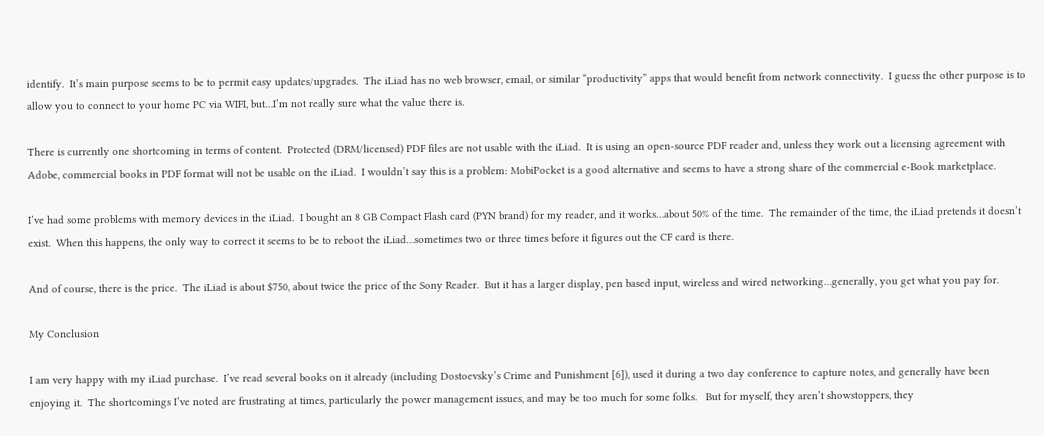identify.  It’s main purpose seems to be to permit easy updates/upgrades.  The iLiad has no web browser, email, or similar “productivity” apps that would benefit from network connectivity.  I guess the other purpose is to allow you to connect to your home PC via WIFI, but…I’m not really sure what the value there is.

There is currently one shortcoming in terms of content.  Protected (DRM/licensed) PDF files are not usable with the iLiad.  It is using an open-source PDF reader and, unless they work out a licensing agreement with Adobe, commercial books in PDF format will not be usable on the iLiad.  I wouldn’t say this is a problem: MobiPocket is a good alternative and seems to have a strong share of the commercial e-Book marketplace.

I’ve had some problems with memory devices in the iLiad.  I bought an 8 GB Compact Flash card (PYN brand) for my reader, and it works…about 50% of the time.  The remainder of the time, the iLiad pretends it doesn’t exist.  When this happens, the only way to correct it seems to be to reboot the iLiad…sometimes two or three times before it figures out the CF card is there.

And of course, there is the price.  The iLiad is about $750, about twice the price of the Sony Reader.  But it has a larger display, pen based input, wireless and wired networking…generally, you get what you pay for.

My Conclusion

I am very happy with my iLiad purchase.  I’ve read several books on it already (including Dostoevsky’s Crime and Punishment [6]), used it during a two day conference to capture notes, and generally have been enjoying it.  The shortcomings I’ve noted are frustrating at times, particularly the power management issues, and may be too much for some folks.   But for myself, they aren’t showstoppers, they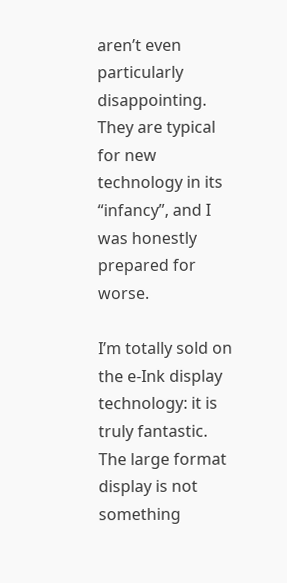aren’t even particularly disappointing.  They are typical for new technology in its “infancy”, and I was honestly prepared for worse.

I’m totally sold on the e-Ink display technology: it is truly fantastic.  The large format display is not something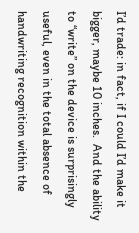I’d trade: in fact, if I could I’d make it bigger, maybe 10 inches.  And the ability to “write” on the device is surprisingly useful, even in the total absence of handwriting recognition within the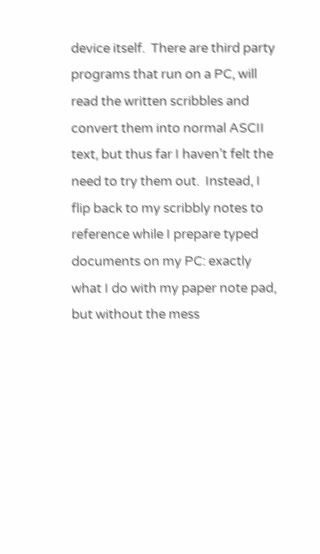device itself.  There are third party programs that run on a PC, will read the written scribbles and convert them into normal ASCII text, but thus far I haven’t felt the need to try them out.  Instead, I flip back to my scribbly notes to reference while I prepare typed documents on my PC: exactly what I do with my paper note pad, but without the mess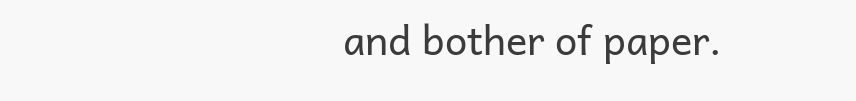and bother of paper.